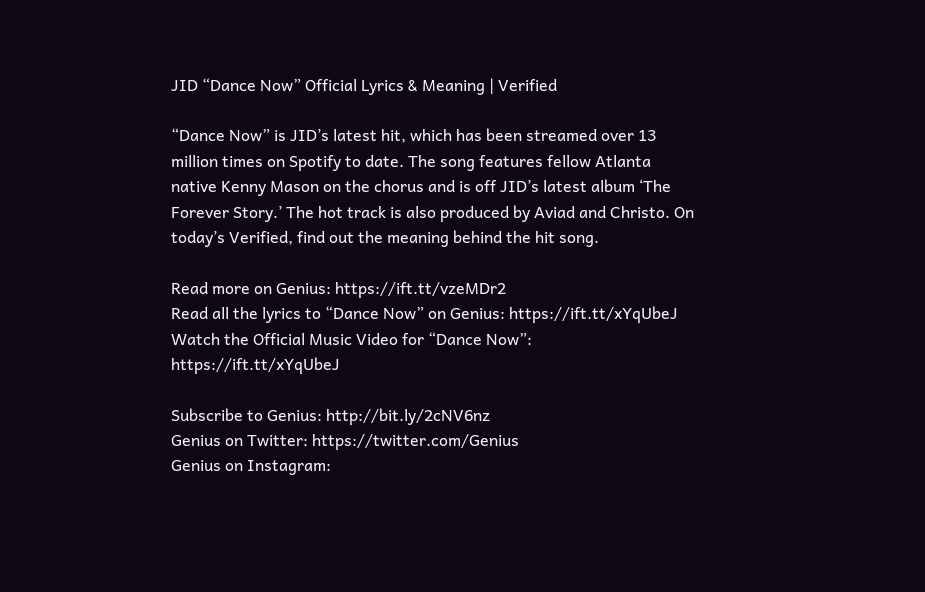JID “Dance Now” Official Lyrics & Meaning | Verified

“Dance Now” is JID’s latest hit, which has been streamed over 13 million times on Spotify to date. The song features fellow Atlanta native Kenny Mason on the chorus and is off JID’s latest album ‘The Forever Story.’ The hot track is also produced by Aviad and Christo. On today’s Verified, find out the meaning behind the hit song.

Read more on Genius: https://ift.tt/vzeMDr2
Read all the lyrics to “Dance Now” on Genius: https://ift.tt/xYqUbeJ
Watch the Official Music Video for “Dance Now”: https://ift.tt/xYqUbeJ

Subscribe to Genius: http://bit.ly/2cNV6nz
Genius on Twitter: https://twitter.com/Genius
Genius on Instagram: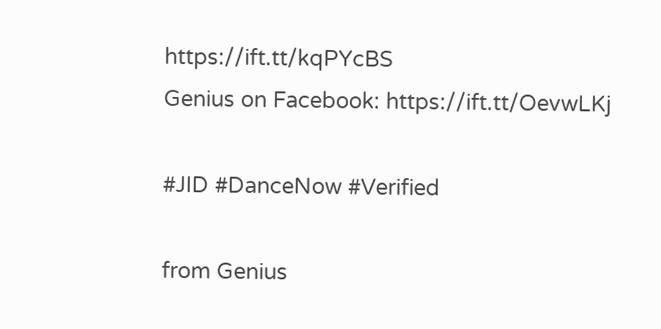https://ift.tt/kqPYcBS
Genius on Facebook: https://ift.tt/OevwLKj

#JID #DanceNow #Verified

from Genius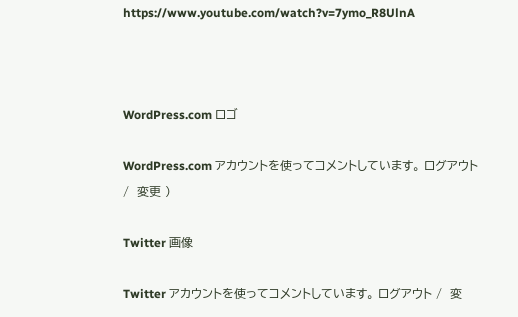https://www.youtube.com/watch?v=7ymo_R8UlnA



WordPress.com ロゴ

WordPress.com アカウントを使ってコメントしています。 ログアウト /  変更 )

Twitter 画像

Twitter アカウントを使ってコメントしています。 ログアウト /  変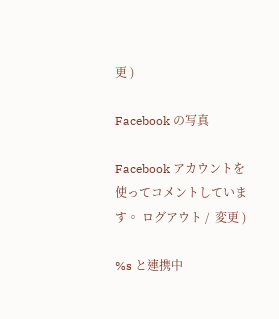更 )

Facebook の写真

Facebook アカウントを使ってコメントしています。 ログアウト /  変更 )

%s と連携中